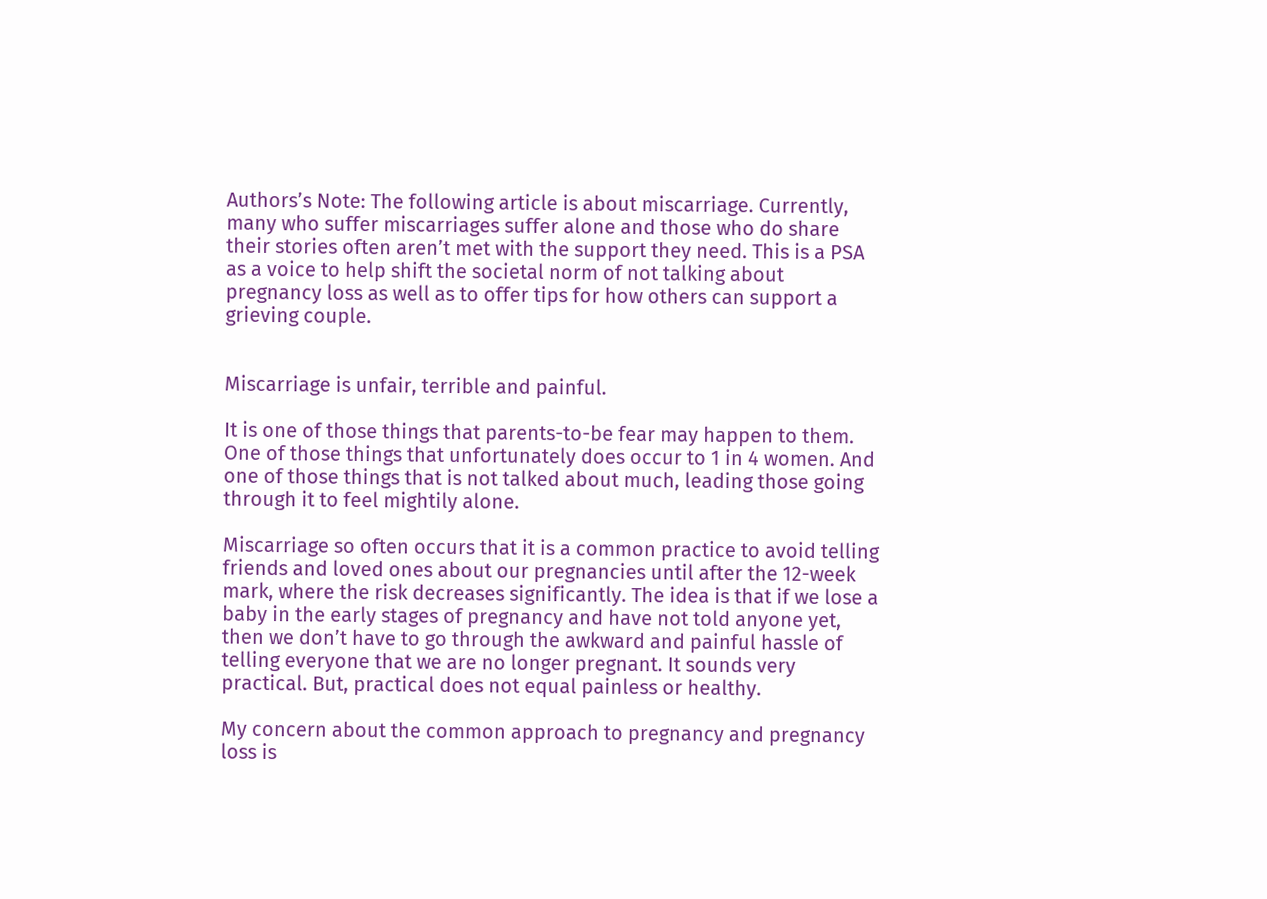Authors’s Note: The following article is about miscarriage. Currently, many who suffer miscarriages suffer alone and those who do share their stories often aren’t met with the support they need. This is a PSA as a voice to help shift the societal norm of not talking about pregnancy loss as well as to offer tips for how others can support a grieving couple.


Miscarriage is unfair, terrible and painful.

It is one of those things that parents-to-be fear may happen to them. One of those things that unfortunately does occur to 1 in 4 women. And one of those things that is not talked about much, leading those going through it to feel mightily alone.

Miscarriage so often occurs that it is a common practice to avoid telling friends and loved ones about our pregnancies until after the 12-week mark, where the risk decreases significantly. The idea is that if we lose a baby in the early stages of pregnancy and have not told anyone yet, then we don’t have to go through the awkward and painful hassle of telling everyone that we are no longer pregnant. It sounds very practical. But, practical does not equal painless or healthy.

My concern about the common approach to pregnancy and pregnancy loss is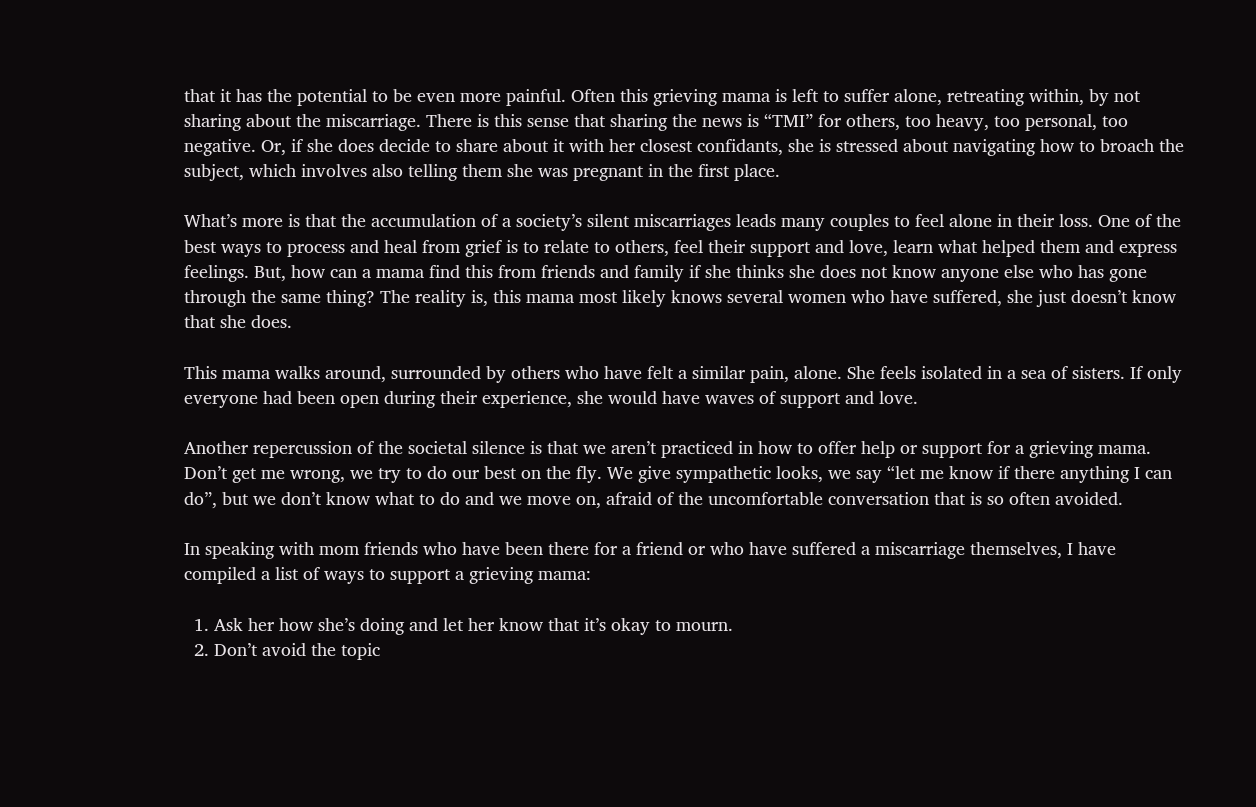that it has the potential to be even more painful. Often this grieving mama is left to suffer alone, retreating within, by not sharing about the miscarriage. There is this sense that sharing the news is “TMI” for others, too heavy, too personal, too negative. Or, if she does decide to share about it with her closest confidants, she is stressed about navigating how to broach the subject, which involves also telling them she was pregnant in the first place.

What’s more is that the accumulation of a society’s silent miscarriages leads many couples to feel alone in their loss. One of the best ways to process and heal from grief is to relate to others, feel their support and love, learn what helped them and express feelings. But, how can a mama find this from friends and family if she thinks she does not know anyone else who has gone through the same thing? The reality is, this mama most likely knows several women who have suffered, she just doesn’t know that she does.

This mama walks around, surrounded by others who have felt a similar pain, alone. She feels isolated in a sea of sisters. If only everyone had been open during their experience, she would have waves of support and love.

Another repercussion of the societal silence is that we aren’t practiced in how to offer help or support for a grieving mama. Don’t get me wrong, we try to do our best on the fly. We give sympathetic looks, we say “let me know if there anything I can do”, but we don’t know what to do and we move on, afraid of the uncomfortable conversation that is so often avoided.

In speaking with mom friends who have been there for a friend or who have suffered a miscarriage themselves, I have compiled a list of ways to support a grieving mama:

  1. Ask her how she’s doing and let her know that it’s okay to mourn.
  2. Don’t avoid the topic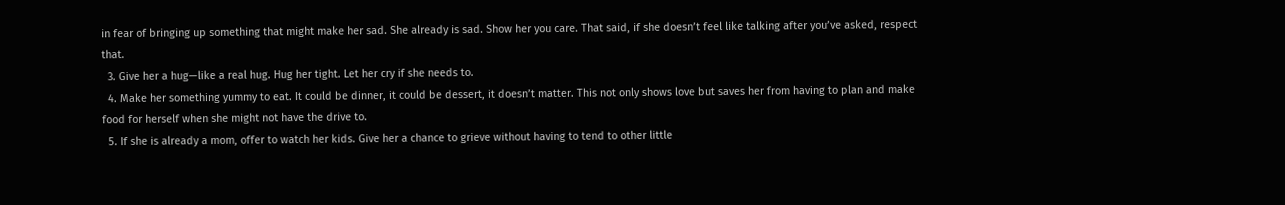in fear of bringing up something that might make her sad. She already is sad. Show her you care. That said, if she doesn’t feel like talking after you’ve asked, respect that.
  3. Give her a hug—like a real hug. Hug her tight. Let her cry if she needs to.
  4. Make her something yummy to eat. It could be dinner, it could be dessert, it doesn’t matter. This not only shows love but saves her from having to plan and make food for herself when she might not have the drive to.
  5. If she is already a mom, offer to watch her kids. Give her a chance to grieve without having to tend to other little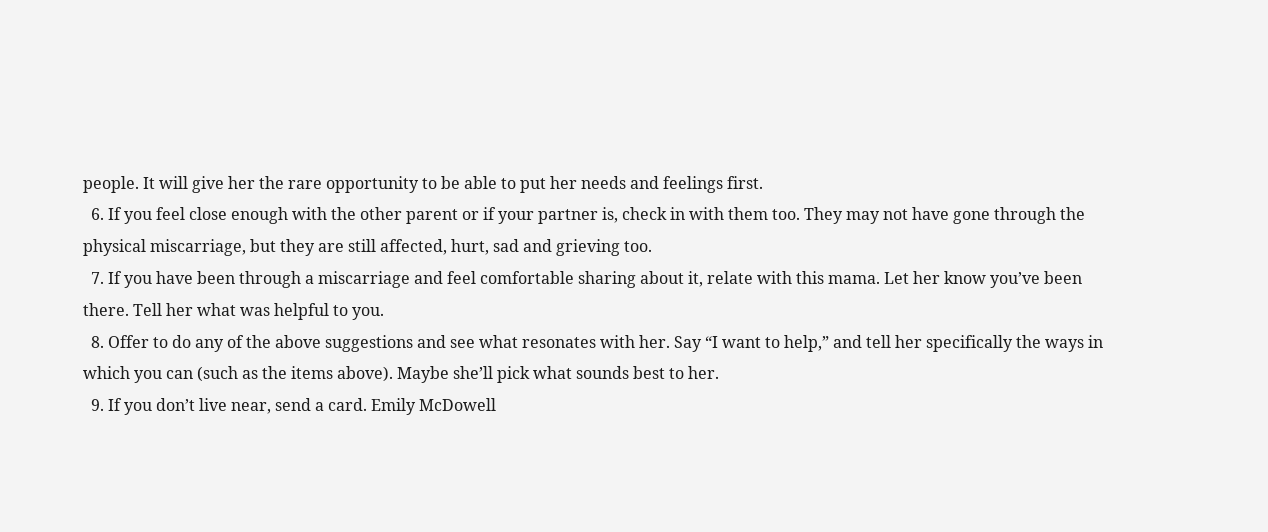people. It will give her the rare opportunity to be able to put her needs and feelings first.
  6. If you feel close enough with the other parent or if your partner is, check in with them too. They may not have gone through the physical miscarriage, but they are still affected, hurt, sad and grieving too.
  7. If you have been through a miscarriage and feel comfortable sharing about it, relate with this mama. Let her know you’ve been there. Tell her what was helpful to you.
  8. Offer to do any of the above suggestions and see what resonates with her. Say “I want to help,” and tell her specifically the ways in which you can (such as the items above). Maybe she’ll pick what sounds best to her.
  9. If you don’t live near, send a card. Emily McDowell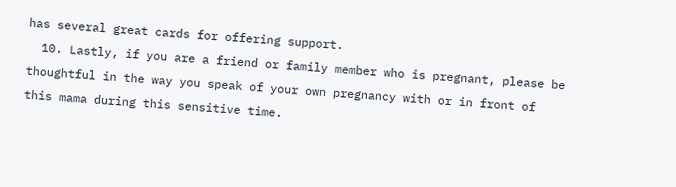has several great cards for offering support.
  10. Lastly, if you are a friend or family member who is pregnant, please be thoughtful in the way you speak of your own pregnancy with or in front of this mama during this sensitive time.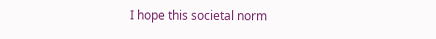I hope this societal norm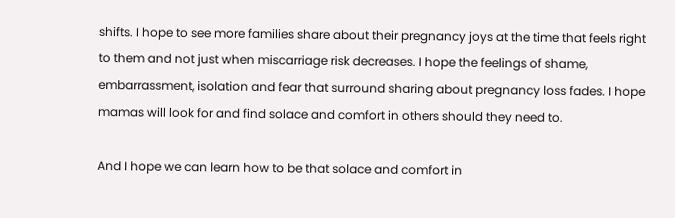shifts. I hope to see more families share about their pregnancy joys at the time that feels right to them and not just when miscarriage risk decreases. I hope the feelings of shame, embarrassment, isolation and fear that surround sharing about pregnancy loss fades. I hope mamas will look for and find solace and comfort in others should they need to.

And I hope we can learn how to be that solace and comfort in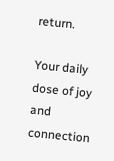return.

Your daily dose of joy and connection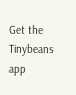Get the Tinybeans app